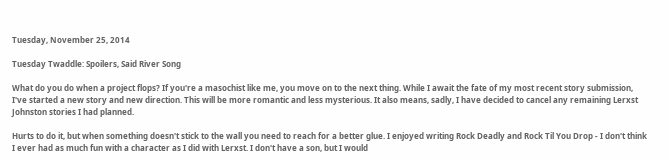Tuesday, November 25, 2014

Tuesday Twaddle: Spoilers, Said River Song

What do you do when a project flops? If you're a masochist like me, you move on to the next thing. While I await the fate of my most recent story submission, I've started a new story and new direction. This will be more romantic and less mysterious. It also means, sadly, I have decided to cancel any remaining Lerxst Johnston stories I had planned.

Hurts to do it, but when something doesn't stick to the wall you need to reach for a better glue. I enjoyed writing Rock Deadly and Rock Til You Drop - I don't think I ever had as much fun with a character as I did with Lerxst. I don't have a son, but I would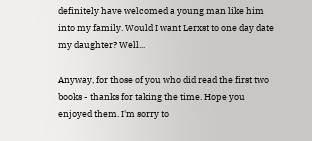definitely have welcomed a young man like him into my family. Would I want Lerxst to one day date my daughter? Well...

Anyway, for those of you who did read the first two books - thanks for taking the time. Hope you enjoyed them. I'm sorry to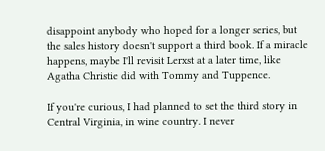disappoint anybody who hoped for a longer series, but the sales history doesn't support a third book. If a miracle happens, maybe I'll revisit Lerxst at a later time, like Agatha Christie did with Tommy and Tuppence.

If you're curious, I had planned to set the third story in Central Virginia, in wine country. I never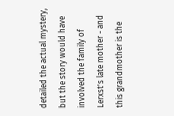detailed the actual mystery, but the story would have involved the family of Lerxst's late mother - and this grandmother is the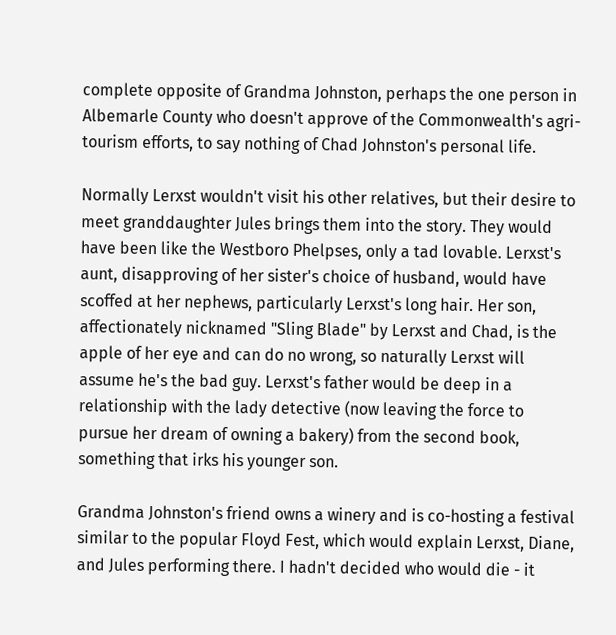complete opposite of Grandma Johnston, perhaps the one person in Albemarle County who doesn't approve of the Commonwealth's agri-tourism efforts, to say nothing of Chad Johnston's personal life.

Normally Lerxst wouldn't visit his other relatives, but their desire to meet granddaughter Jules brings them into the story. They would have been like the Westboro Phelpses, only a tad lovable. Lerxst's aunt, disapproving of her sister's choice of husband, would have scoffed at her nephews, particularly Lerxst's long hair. Her son, affectionately nicknamed "Sling Blade" by Lerxst and Chad, is the apple of her eye and can do no wrong, so naturally Lerxst will assume he's the bad guy. Lerxst's father would be deep in a relationship with the lady detective (now leaving the force to pursue her dream of owning a bakery) from the second book, something that irks his younger son.

Grandma Johnston's friend owns a winery and is co-hosting a festival similar to the popular Floyd Fest, which would explain Lerxst, Diane, and Jules performing there. I hadn't decided who would die - it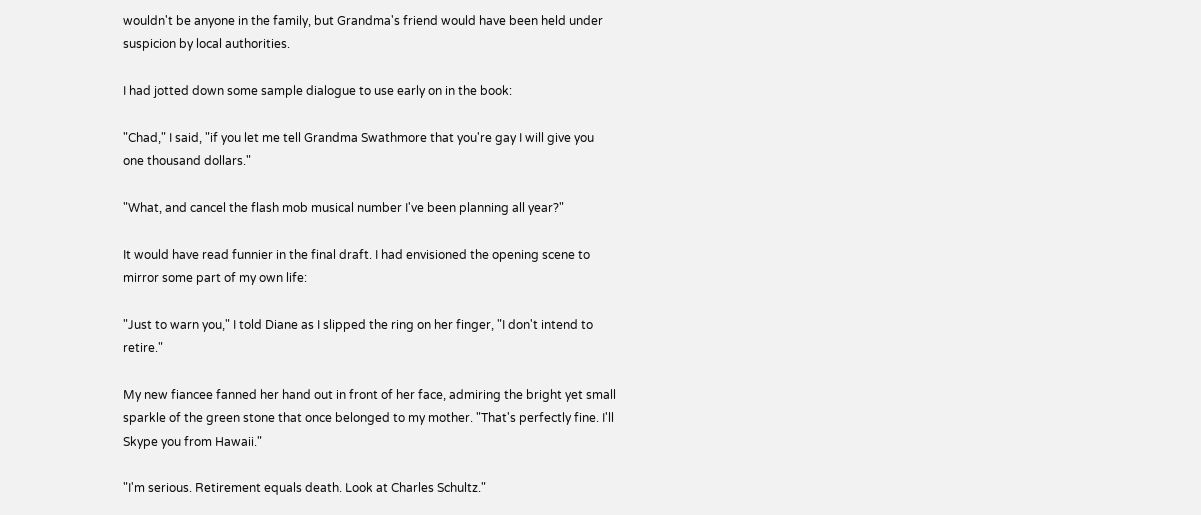wouldn't be anyone in the family, but Grandma's friend would have been held under suspicion by local authorities.

I had jotted down some sample dialogue to use early on in the book:

"Chad," I said, "if you let me tell Grandma Swathmore that you're gay I will give you one thousand dollars."

"What, and cancel the flash mob musical number I've been planning all year?"

It would have read funnier in the final draft. I had envisioned the opening scene to mirror some part of my own life:

"Just to warn you," I told Diane as I slipped the ring on her finger, "I don't intend to retire."

My new fiancee fanned her hand out in front of her face, admiring the bright yet small sparkle of the green stone that once belonged to my mother. "That's perfectly fine. I'll Skype you from Hawaii."

"I'm serious. Retirement equals death. Look at Charles Schultz."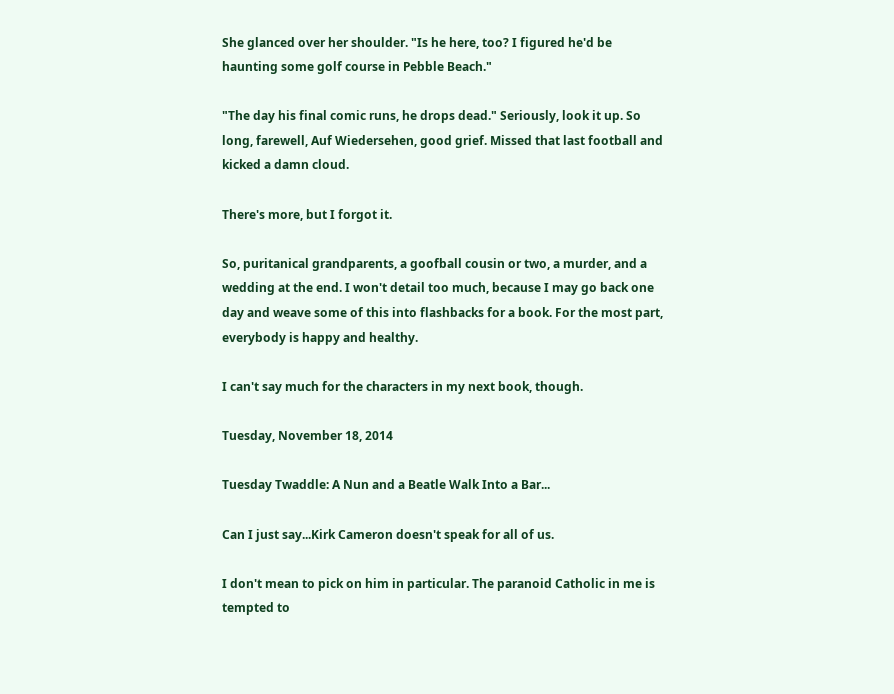She glanced over her shoulder. "Is he here, too? I figured he'd be haunting some golf course in Pebble Beach."

"The day his final comic runs, he drops dead." Seriously, look it up. So long, farewell, Auf Wiedersehen, good grief. Missed that last football and kicked a damn cloud.

There's more, but I forgot it.

So, puritanical grandparents, a goofball cousin or two, a murder, and a wedding at the end. I won't detail too much, because I may go back one day and weave some of this into flashbacks for a book. For the most part, everybody is happy and healthy.

I can't say much for the characters in my next book, though.

Tuesday, November 18, 2014

Tuesday Twaddle: A Nun and a Beatle Walk Into a Bar...

Can I just say...Kirk Cameron doesn't speak for all of us.

I don't mean to pick on him in particular. The paranoid Catholic in me is tempted to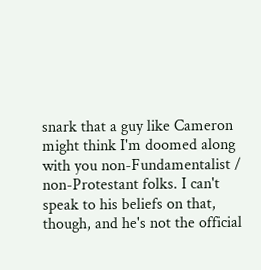snark that a guy like Cameron might think I'm doomed along with you non-Fundamentalist / non-Protestant folks. I can't speak to his beliefs on that, though, and he's not the official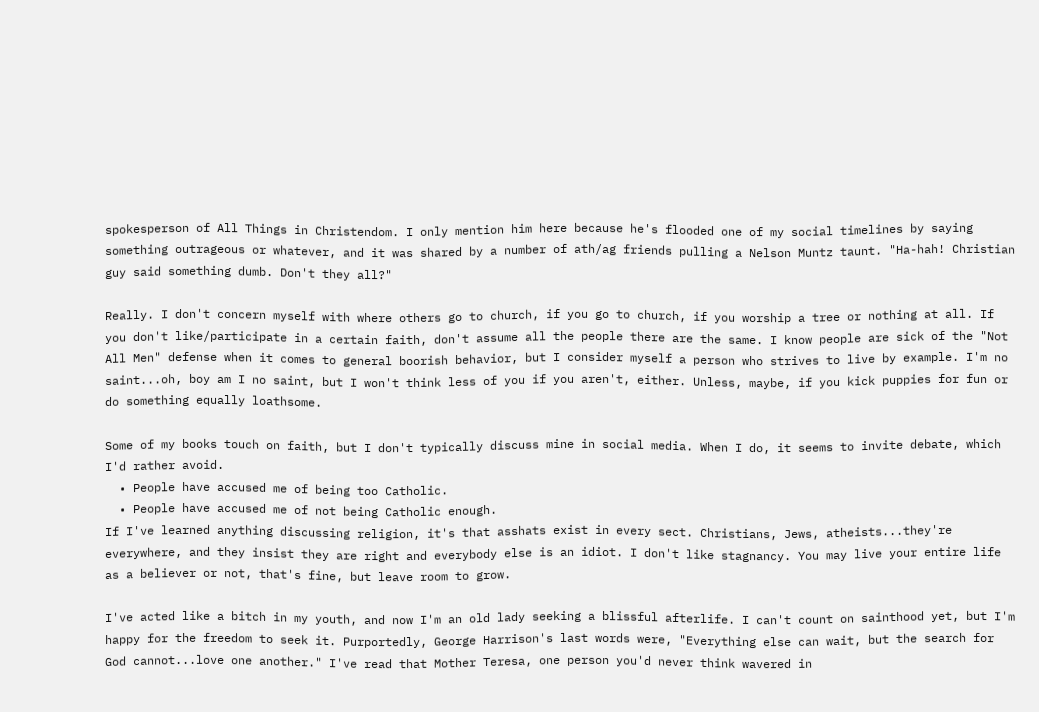spokesperson of All Things in Christendom. I only mention him here because he's flooded one of my social timelines by saying something outrageous or whatever, and it was shared by a number of ath/ag friends pulling a Nelson Muntz taunt. "Ha-hah! Christian guy said something dumb. Don't they all?"

Really. I don't concern myself with where others go to church, if you go to church, if you worship a tree or nothing at all. If you don't like/participate in a certain faith, don't assume all the people there are the same. I know people are sick of the "Not All Men" defense when it comes to general boorish behavior, but I consider myself a person who strives to live by example. I'm no saint...oh, boy am I no saint, but I won't think less of you if you aren't, either. Unless, maybe, if you kick puppies for fun or do something equally loathsome.

Some of my books touch on faith, but I don't typically discuss mine in social media. When I do, it seems to invite debate, which I'd rather avoid.
  • People have accused me of being too Catholic.
  • People have accused me of not being Catholic enough.
If I've learned anything discussing religion, it's that asshats exist in every sect. Christians, Jews, atheists...they're everywhere, and they insist they are right and everybody else is an idiot. I don't like stagnancy. You may live your entire life as a believer or not, that's fine, but leave room to grow.

I've acted like a bitch in my youth, and now I'm an old lady seeking a blissful afterlife. I can't count on sainthood yet, but I'm happy for the freedom to seek it. Purportedly, George Harrison's last words were, "Everything else can wait, but the search for God cannot...love one another." I've read that Mother Teresa, one person you'd never think wavered in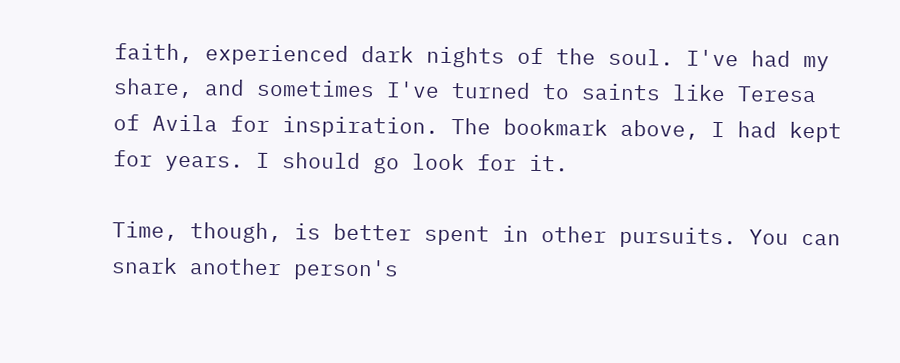faith, experienced dark nights of the soul. I've had my share, and sometimes I've turned to saints like Teresa of Avila for inspiration. The bookmark above, I had kept for years. I should go look for it.

Time, though, is better spent in other pursuits. You can snark another person's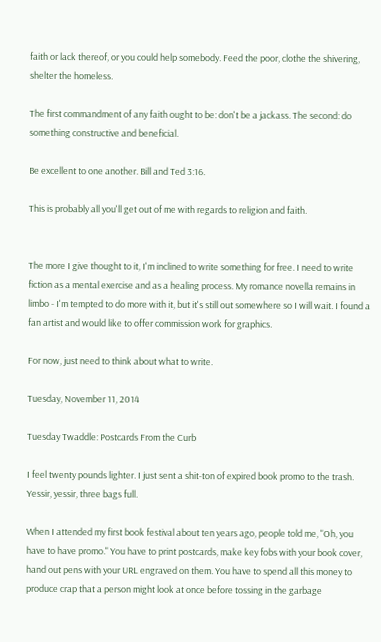faith or lack thereof, or you could help somebody. Feed the poor, clothe the shivering, shelter the homeless.

The first commandment of any faith ought to be: don't be a jackass. The second: do something constructive and beneficial.

Be excellent to one another. Bill and Ted 3:16.

This is probably all you'll get out of me with regards to religion and faith.


The more I give thought to it, I'm inclined to write something for free. I need to write fiction as a mental exercise and as a healing process. My romance novella remains in limbo - I'm tempted to do more with it, but it's still out somewhere so I will wait. I found a fan artist and would like to offer commission work for graphics.

For now, just need to think about what to write.

Tuesday, November 11, 2014

Tuesday Twaddle: Postcards From the Curb

I feel twenty pounds lighter. I just sent a shit-ton of expired book promo to the trash. Yessir, yessir, three bags full.

When I attended my first book festival about ten years ago, people told me, "Oh, you have to have promo." You have to print postcards, make key fobs with your book cover, hand out pens with your URL engraved on them. You have to spend all this money to produce crap that a person might look at once before tossing in the garbage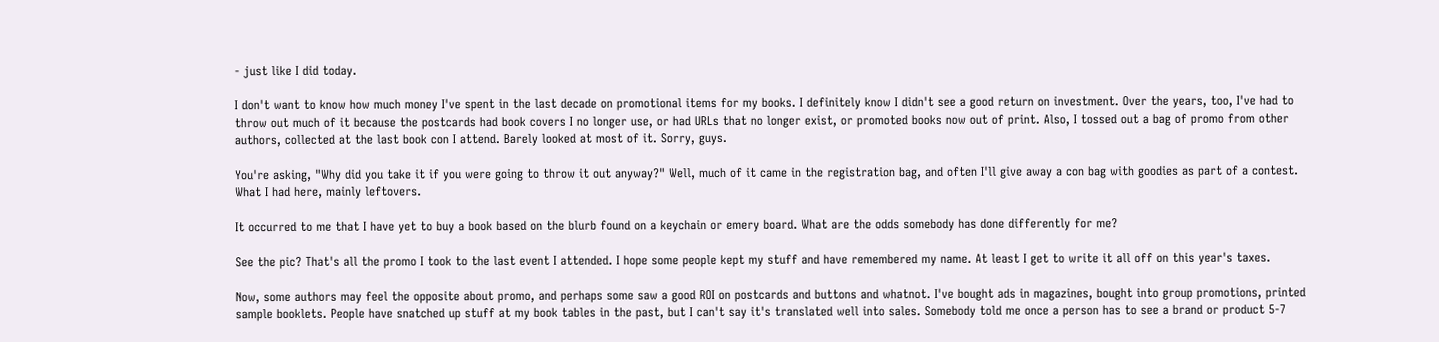- just like I did today.

I don't want to know how much money I've spent in the last decade on promotional items for my books. I definitely know I didn't see a good return on investment. Over the years, too, I've had to throw out much of it because the postcards had book covers I no longer use, or had URLs that no longer exist, or promoted books now out of print. Also, I tossed out a bag of promo from other authors, collected at the last book con I attend. Barely looked at most of it. Sorry, guys.

You're asking, "Why did you take it if you were going to throw it out anyway?" Well, much of it came in the registration bag, and often I'll give away a con bag with goodies as part of a contest. What I had here, mainly leftovers.

It occurred to me that I have yet to buy a book based on the blurb found on a keychain or emery board. What are the odds somebody has done differently for me?

See the pic? That's all the promo I took to the last event I attended. I hope some people kept my stuff and have remembered my name. At least I get to write it all off on this year's taxes.

Now, some authors may feel the opposite about promo, and perhaps some saw a good ROI on postcards and buttons and whatnot. I've bought ads in magazines, bought into group promotions, printed sample booklets. People have snatched up stuff at my book tables in the past, but I can't say it's translated well into sales. Somebody told me once a person has to see a brand or product 5-7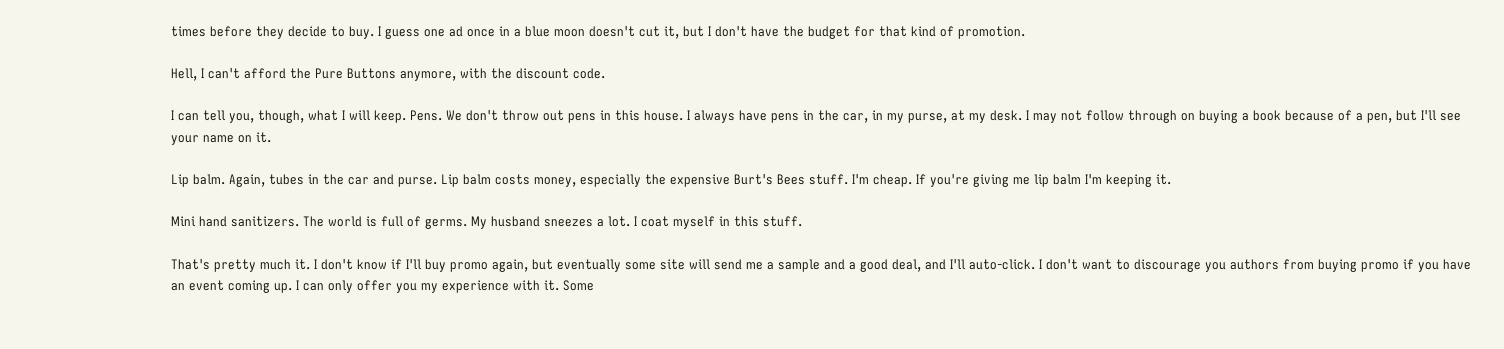times before they decide to buy. I guess one ad once in a blue moon doesn't cut it, but I don't have the budget for that kind of promotion.

Hell, I can't afford the Pure Buttons anymore, with the discount code.

I can tell you, though, what I will keep. Pens. We don't throw out pens in this house. I always have pens in the car, in my purse, at my desk. I may not follow through on buying a book because of a pen, but I'll see your name on it.

Lip balm. Again, tubes in the car and purse. Lip balm costs money, especially the expensive Burt's Bees stuff. I'm cheap. If you're giving me lip balm I'm keeping it.

Mini hand sanitizers. The world is full of germs. My husband sneezes a lot. I coat myself in this stuff.

That's pretty much it. I don't know if I'll buy promo again, but eventually some site will send me a sample and a good deal, and I'll auto-click. I don't want to discourage you authors from buying promo if you have an event coming up. I can only offer you my experience with it. Some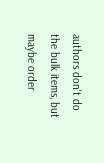authors don't do the bulk items, but maybe order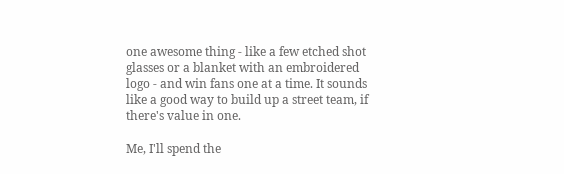one awesome thing - like a few etched shot glasses or a blanket with an embroidered logo - and win fans one at a time. It sounds like a good way to build up a street team, if there's value in one.

Me, I'll spend the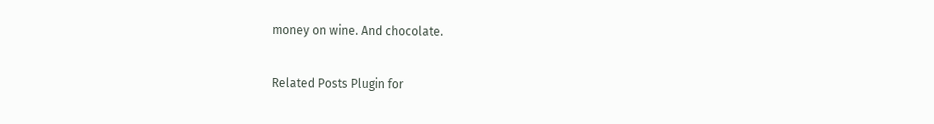money on wine. And chocolate.

Related Posts Plugin for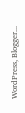WordPress, Blogger...